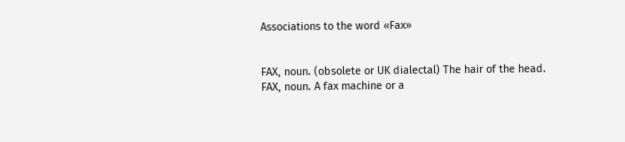Associations to the word «Fax»


FAX, noun. (obsolete or UK dialectal) The hair of the head.
FAX, noun. A fax machine or a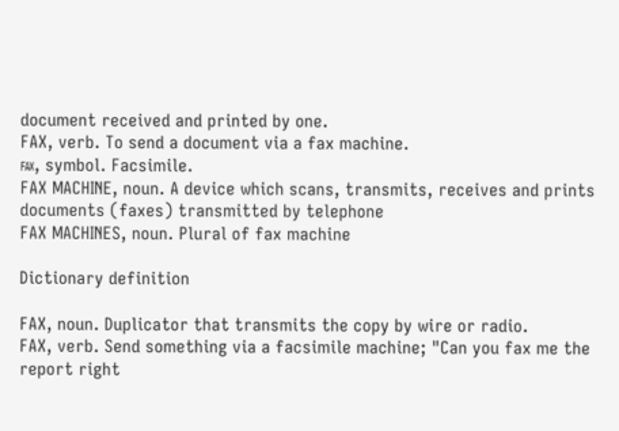document received and printed by one.
FAX, verb. To send a document via a fax machine.
℻, symbol. Facsimile.
FAX MACHINE, noun. A device which scans, transmits, receives and prints documents (faxes) transmitted by telephone
FAX MACHINES, noun. Plural of fax machine

Dictionary definition

FAX, noun. Duplicator that transmits the copy by wire or radio.
FAX, verb. Send something via a facsimile machine; "Can you fax me the report right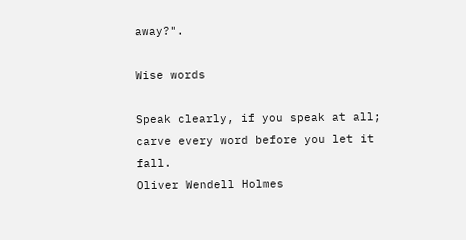away?".

Wise words

Speak clearly, if you speak at all; carve every word before you let it fall.
Oliver Wendell Holmes